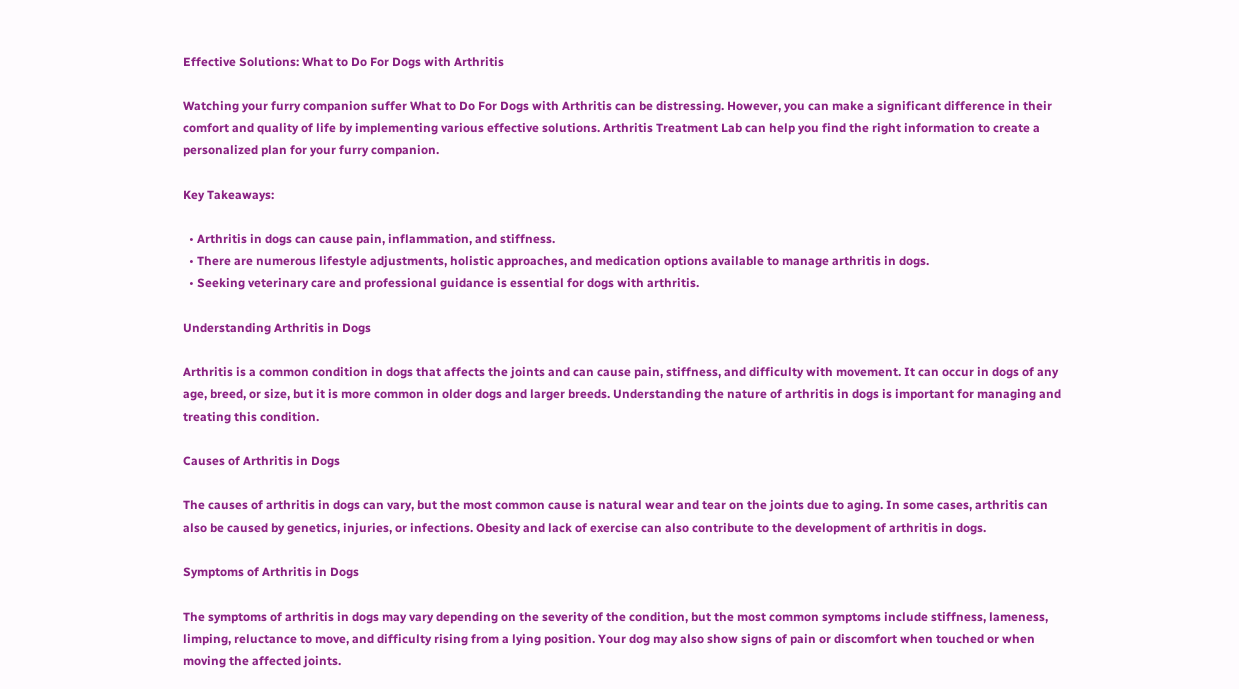Effective Solutions: What to Do For Dogs with Arthritis

Watching your furry companion suffer What to Do For Dogs with Arthritis can be distressing. However, you can make a significant difference in their comfort and quality of life by implementing various effective solutions. Arthritis Treatment Lab can help you find the right information to create a personalized plan for your furry companion.

Key Takeaways:

  • Arthritis in dogs can cause pain, inflammation, and stiffness.
  • There are numerous lifestyle adjustments, holistic approaches, and medication options available to manage arthritis in dogs.
  • Seeking veterinary care and professional guidance is essential for dogs with arthritis.

Understanding Arthritis in Dogs

Arthritis is a common condition in dogs that affects the joints and can cause pain, stiffness, and difficulty with movement. It can occur in dogs of any age, breed, or size, but it is more common in older dogs and larger breeds. Understanding the nature of arthritis in dogs is important for managing and treating this condition.

Causes of Arthritis in Dogs

The causes of arthritis in dogs can vary, but the most common cause is natural wear and tear on the joints due to aging. In some cases, arthritis can also be caused by genetics, injuries, or infections. Obesity and lack of exercise can also contribute to the development of arthritis in dogs.

Symptoms of Arthritis in Dogs

The symptoms of arthritis in dogs may vary depending on the severity of the condition, but the most common symptoms include stiffness, lameness, limping, reluctance to move, and difficulty rising from a lying position. Your dog may also show signs of pain or discomfort when touched or when moving the affected joints.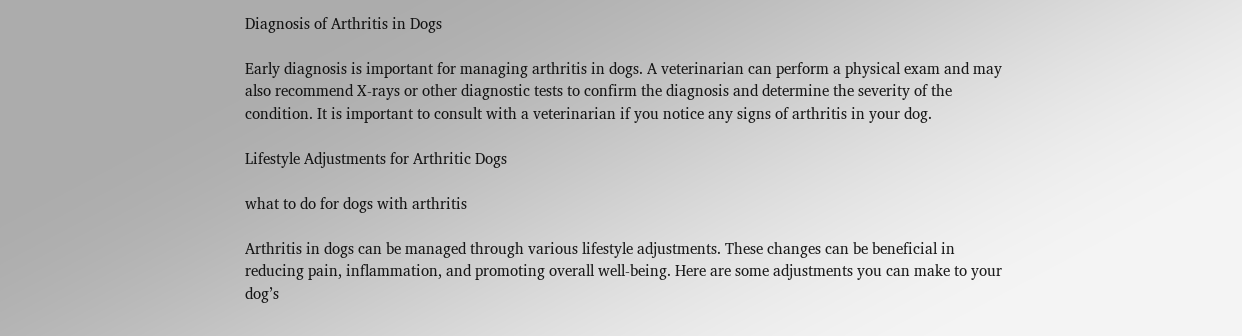Diagnosis of Arthritis in Dogs

Early diagnosis is important for managing arthritis in dogs. A veterinarian can perform a physical exam and may also recommend X-rays or other diagnostic tests to confirm the diagnosis and determine the severity of the condition. It is important to consult with a veterinarian if you notice any signs of arthritis in your dog.

Lifestyle Adjustments for Arthritic Dogs

what to do for dogs with arthritis

Arthritis in dogs can be managed through various lifestyle adjustments. These changes can be beneficial in reducing pain, inflammation, and promoting overall well-being. Here are some adjustments you can make to your dog’s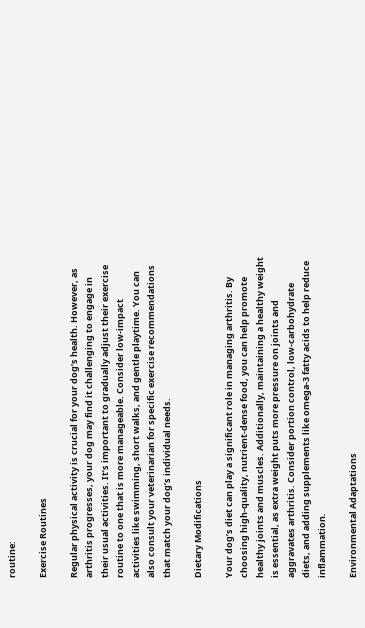routine:

Exercise Routines

Regular physical activity is crucial for your dog’s health. However, as arthritis progresses, your dog may find it challenging to engage in their usual activities. It’s important to gradually adjust their exercise routine to one that is more manageable. Consider low-impact activities like swimming, short walks, and gentle playtime. You can also consult your veterinarian for specific exercise recommendations that match your dog’s individual needs.

Dietary Modifications

Your dog’s diet can play a significant role in managing arthritis. By choosing high-quality, nutrient-dense food, you can help promote healthy joints and muscles. Additionally, maintaining a healthy weight is essential, as extra weight puts more pressure on joints and aggravates arthritis. Consider portion control, low-carbohydrate diets, and adding supplements like omega-3 fatty acids to help reduce inflammation.

Environmental Adaptations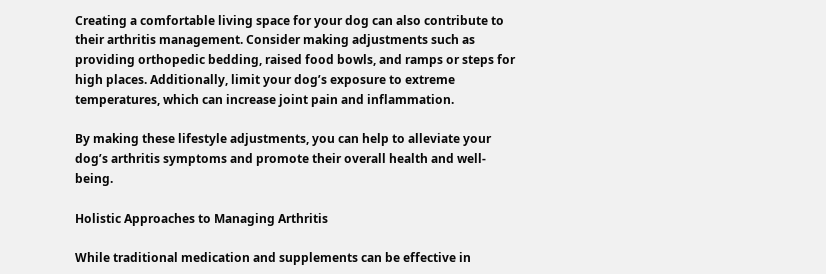Creating a comfortable living space for your dog can also contribute to their arthritis management. Consider making adjustments such as providing orthopedic bedding, raised food bowls, and ramps or steps for high places. Additionally, limit your dog’s exposure to extreme temperatures, which can increase joint pain and inflammation.

By making these lifestyle adjustments, you can help to alleviate your dog’s arthritis symptoms and promote their overall health and well-being.

Holistic Approaches to Managing Arthritis

While traditional medication and supplements can be effective in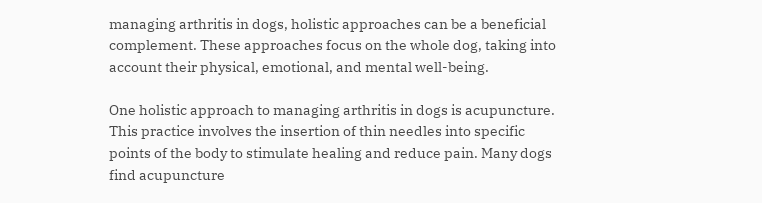managing arthritis in dogs, holistic approaches can be a beneficial complement. These approaches focus on the whole dog, taking into account their physical, emotional, and mental well-being.

One holistic approach to managing arthritis in dogs is acupuncture. This practice involves the insertion of thin needles into specific points of the body to stimulate healing and reduce pain. Many dogs find acupuncture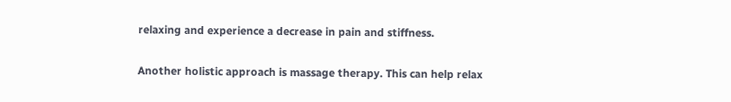relaxing and experience a decrease in pain and stiffness.

Another holistic approach is massage therapy. This can help relax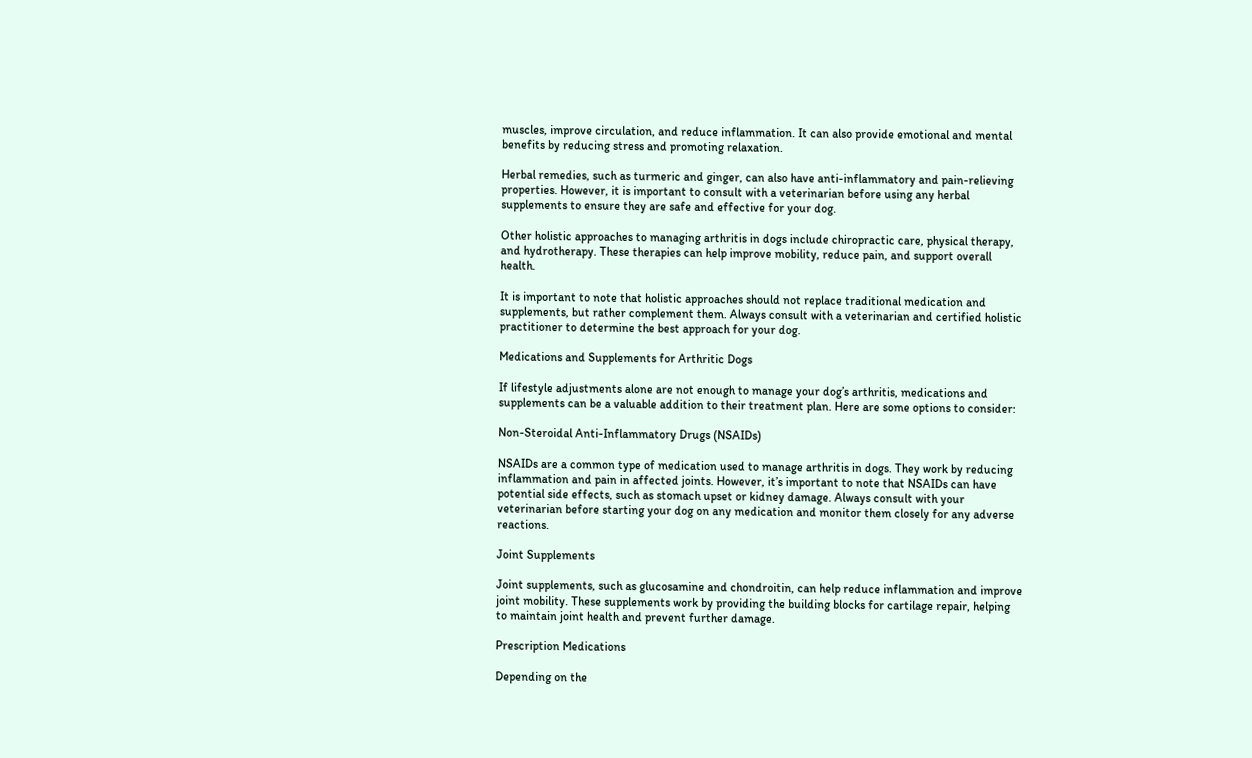muscles, improve circulation, and reduce inflammation. It can also provide emotional and mental benefits by reducing stress and promoting relaxation.

Herbal remedies, such as turmeric and ginger, can also have anti-inflammatory and pain-relieving properties. However, it is important to consult with a veterinarian before using any herbal supplements to ensure they are safe and effective for your dog.

Other holistic approaches to managing arthritis in dogs include chiropractic care, physical therapy, and hydrotherapy. These therapies can help improve mobility, reduce pain, and support overall health.

It is important to note that holistic approaches should not replace traditional medication and supplements, but rather complement them. Always consult with a veterinarian and certified holistic practitioner to determine the best approach for your dog.

Medications and Supplements for Arthritic Dogs

If lifestyle adjustments alone are not enough to manage your dog’s arthritis, medications and supplements can be a valuable addition to their treatment plan. Here are some options to consider:

Non-Steroidal Anti-Inflammatory Drugs (NSAIDs)

NSAIDs are a common type of medication used to manage arthritis in dogs. They work by reducing inflammation and pain in affected joints. However, it’s important to note that NSAIDs can have potential side effects, such as stomach upset or kidney damage. Always consult with your veterinarian before starting your dog on any medication and monitor them closely for any adverse reactions.

Joint Supplements

Joint supplements, such as glucosamine and chondroitin, can help reduce inflammation and improve joint mobility. These supplements work by providing the building blocks for cartilage repair, helping to maintain joint health and prevent further damage.

Prescription Medications

Depending on the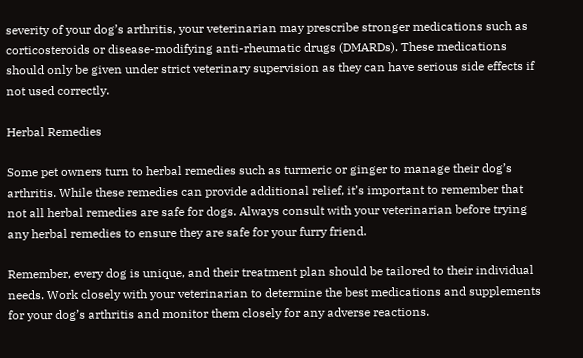severity of your dog’s arthritis, your veterinarian may prescribe stronger medications such as corticosteroids or disease-modifying anti-rheumatic drugs (DMARDs). These medications should only be given under strict veterinary supervision as they can have serious side effects if not used correctly.

Herbal Remedies

Some pet owners turn to herbal remedies such as turmeric or ginger to manage their dog’s arthritis. While these remedies can provide additional relief, it’s important to remember that not all herbal remedies are safe for dogs. Always consult with your veterinarian before trying any herbal remedies to ensure they are safe for your furry friend.

Remember, every dog is unique, and their treatment plan should be tailored to their individual needs. Work closely with your veterinarian to determine the best medications and supplements for your dog’s arthritis and monitor them closely for any adverse reactions.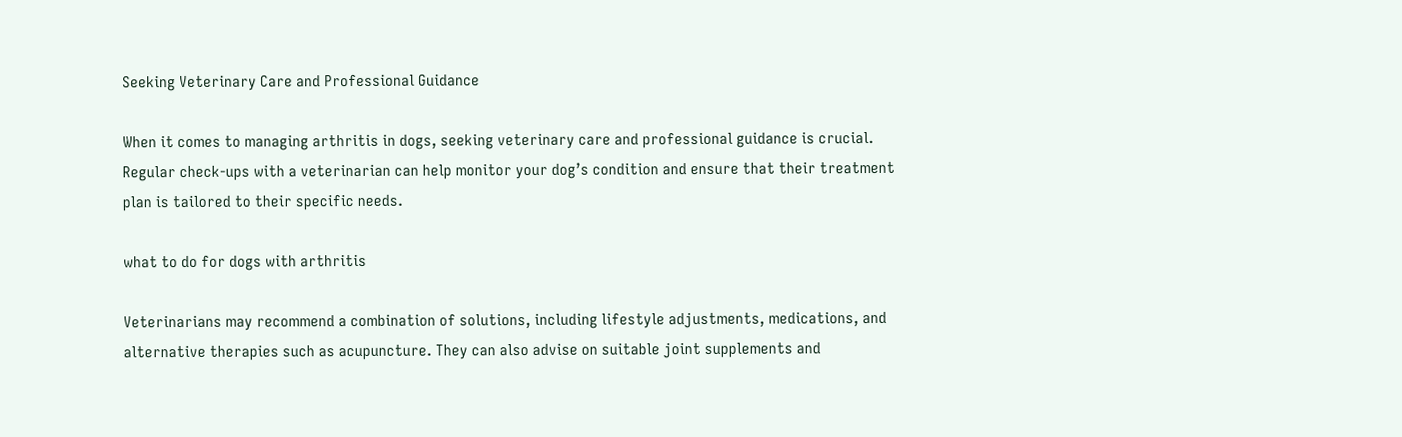Seeking Veterinary Care and Professional Guidance

When it comes to managing arthritis in dogs, seeking veterinary care and professional guidance is crucial. Regular check-ups with a veterinarian can help monitor your dog’s condition and ensure that their treatment plan is tailored to their specific needs.

what to do for dogs with arthritis

Veterinarians may recommend a combination of solutions, including lifestyle adjustments, medications, and alternative therapies such as acupuncture. They can also advise on suitable joint supplements and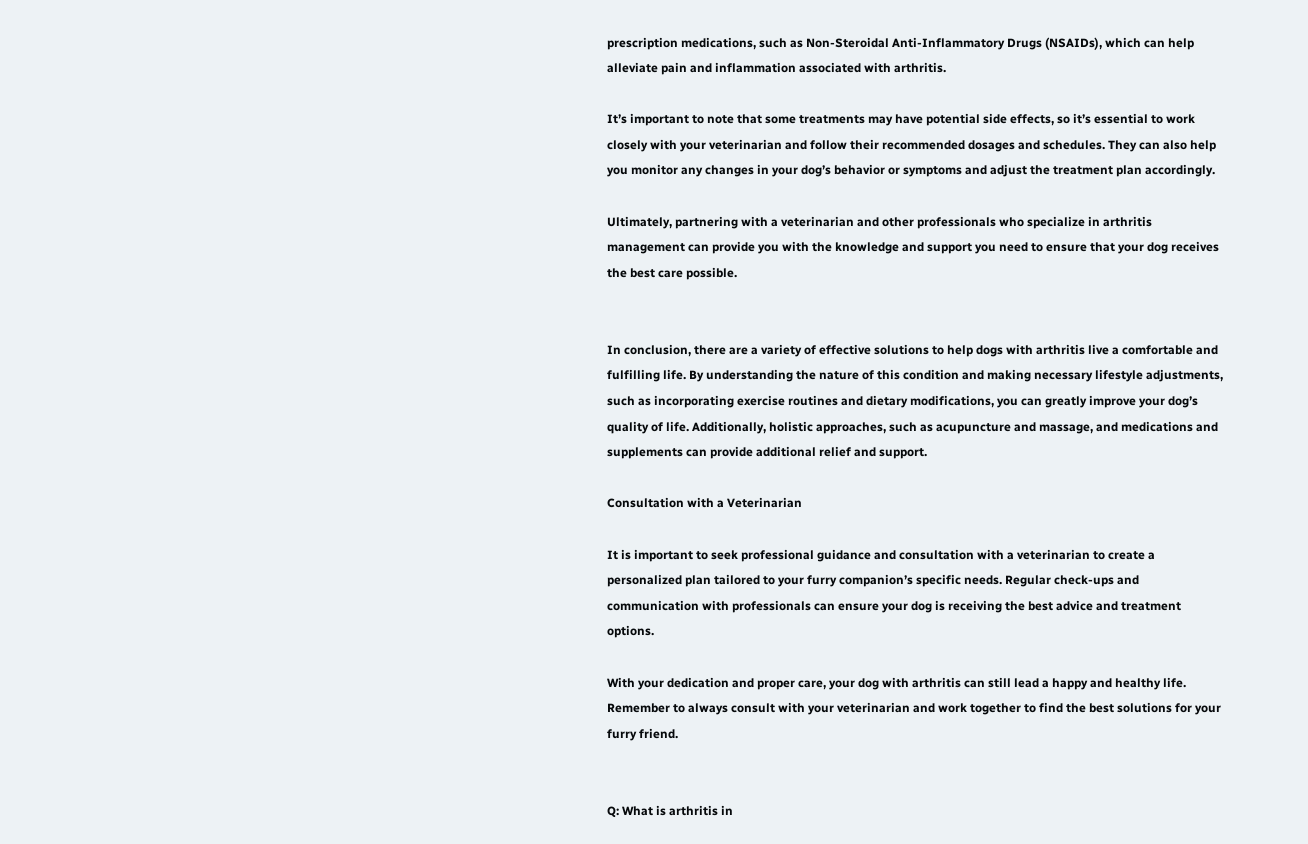prescription medications, such as Non-Steroidal Anti-Inflammatory Drugs (NSAIDs), which can help alleviate pain and inflammation associated with arthritis.

It’s important to note that some treatments may have potential side effects, so it’s essential to work closely with your veterinarian and follow their recommended dosages and schedules. They can also help you monitor any changes in your dog’s behavior or symptoms and adjust the treatment plan accordingly.

Ultimately, partnering with a veterinarian and other professionals who specialize in arthritis management can provide you with the knowledge and support you need to ensure that your dog receives the best care possible.


In conclusion, there are a variety of effective solutions to help dogs with arthritis live a comfortable and fulfilling life. By understanding the nature of this condition and making necessary lifestyle adjustments, such as incorporating exercise routines and dietary modifications, you can greatly improve your dog’s quality of life. Additionally, holistic approaches, such as acupuncture and massage, and medications and supplements can provide additional relief and support.

Consultation with a Veterinarian

It is important to seek professional guidance and consultation with a veterinarian to create a personalized plan tailored to your furry companion’s specific needs. Regular check-ups and communication with professionals can ensure your dog is receiving the best advice and treatment options.

With your dedication and proper care, your dog with arthritis can still lead a happy and healthy life. Remember to always consult with your veterinarian and work together to find the best solutions for your furry friend.


Q: What is arthritis in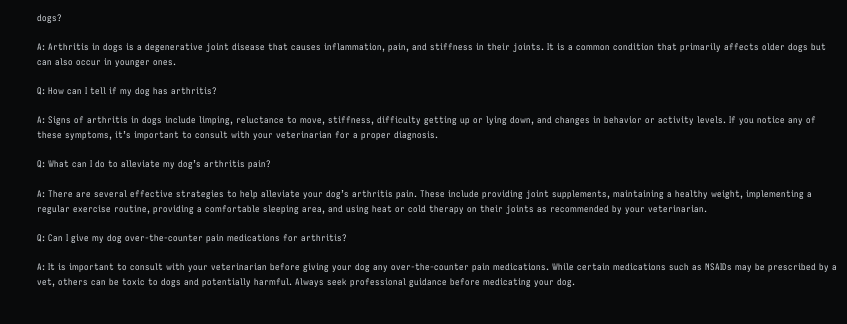dogs?

A: Arthritis in dogs is a degenerative joint disease that causes inflammation, pain, and stiffness in their joints. It is a common condition that primarily affects older dogs but can also occur in younger ones.

Q: How can I tell if my dog has arthritis?

A: Signs of arthritis in dogs include limping, reluctance to move, stiffness, difficulty getting up or lying down, and changes in behavior or activity levels. If you notice any of these symptoms, it’s important to consult with your veterinarian for a proper diagnosis.

Q: What can I do to alleviate my dog’s arthritis pain?

A: There are several effective strategies to help alleviate your dog’s arthritis pain. These include providing joint supplements, maintaining a healthy weight, implementing a regular exercise routine, providing a comfortable sleeping area, and using heat or cold therapy on their joints as recommended by your veterinarian.

Q: Can I give my dog over-the-counter pain medications for arthritis?

A: It is important to consult with your veterinarian before giving your dog any over-the-counter pain medications. While certain medications such as NSAIDs may be prescribed by a vet, others can be toxic to dogs and potentially harmful. Always seek professional guidance before medicating your dog.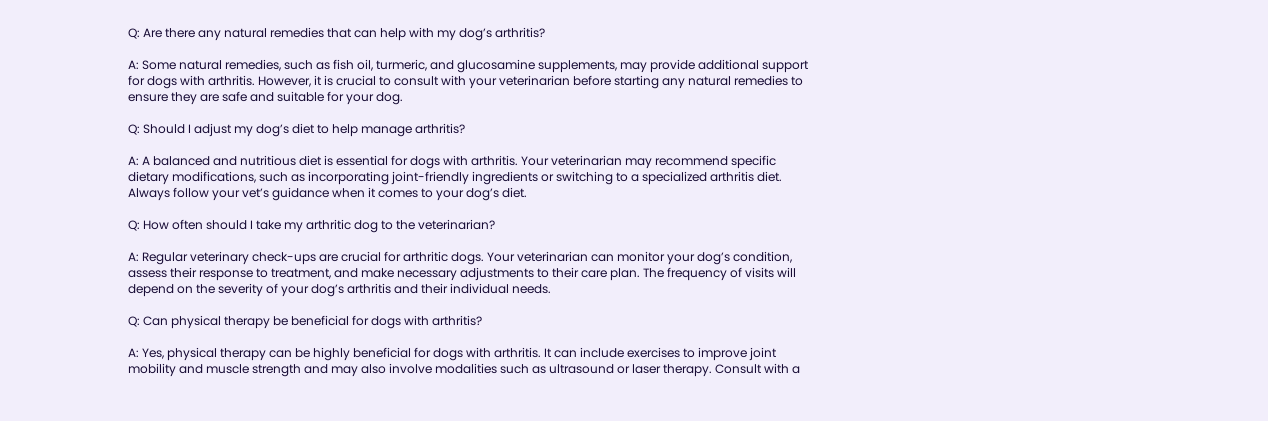Q: Are there any natural remedies that can help with my dog’s arthritis?

A: Some natural remedies, such as fish oil, turmeric, and glucosamine supplements, may provide additional support for dogs with arthritis. However, it is crucial to consult with your veterinarian before starting any natural remedies to ensure they are safe and suitable for your dog.

Q: Should I adjust my dog’s diet to help manage arthritis?

A: A balanced and nutritious diet is essential for dogs with arthritis. Your veterinarian may recommend specific dietary modifications, such as incorporating joint-friendly ingredients or switching to a specialized arthritis diet. Always follow your vet’s guidance when it comes to your dog’s diet.

Q: How often should I take my arthritic dog to the veterinarian?

A: Regular veterinary check-ups are crucial for arthritic dogs. Your veterinarian can monitor your dog’s condition, assess their response to treatment, and make necessary adjustments to their care plan. The frequency of visits will depend on the severity of your dog’s arthritis and their individual needs.

Q: Can physical therapy be beneficial for dogs with arthritis?

A: Yes, physical therapy can be highly beneficial for dogs with arthritis. It can include exercises to improve joint mobility and muscle strength and may also involve modalities such as ultrasound or laser therapy. Consult with a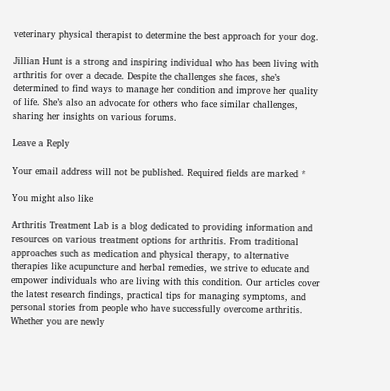veterinary physical therapist to determine the best approach for your dog.

Jillian Hunt is a strong and inspiring individual who has been living with arthritis for over a decade. Despite the challenges she faces, she’s determined to find ways to manage her condition and improve her quality of life. She’s also an advocate for others who face similar challenges, sharing her insights on various forums.

Leave a Reply

Your email address will not be published. Required fields are marked *

You might also like

Arthritis Treatment Lab is a blog dedicated to providing information and resources on various treatment options for arthritis. From traditional approaches such as medication and physical therapy, to alternative therapies like acupuncture and herbal remedies, we strive to educate and empower individuals who are living with this condition. Our articles cover the latest research findings, practical tips for managing symptoms, and personal stories from people who have successfully overcome arthritis. Whether you are newly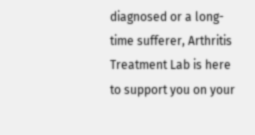diagnosed or a long-time sufferer, Arthritis Treatment Lab is here to support you on your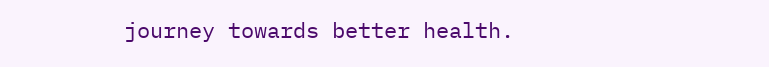journey towards better health.